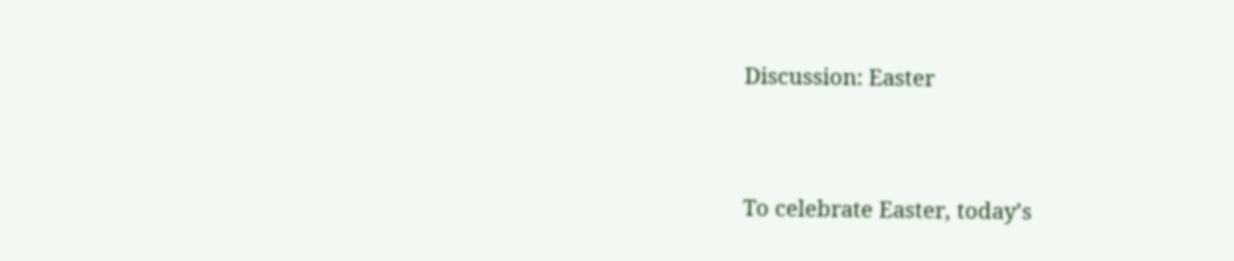Discussion: Easter



To celebrate Easter, today’s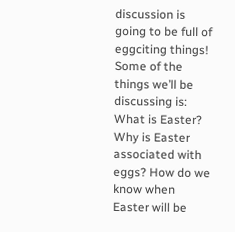discussion is going to be full of eggciting things! Some of the things we’ll be discussing is: What is Easter? Why is Easter associated with eggs? How do we know when Easter will be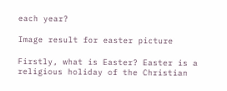each year?

Image result for easter picture

Firstly, what is Easter? Easter is a religious holiday of the Christian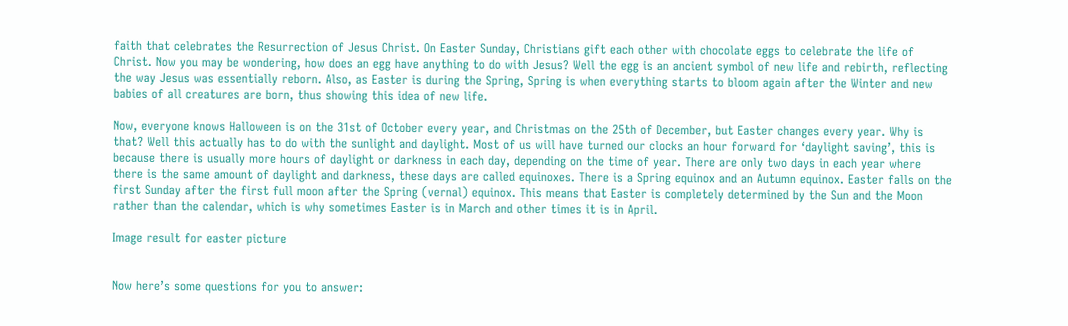faith that celebrates the Resurrection of Jesus Christ. On Easter Sunday, Christians gift each other with chocolate eggs to celebrate the life of Christ. Now you may be wondering, how does an egg have anything to do with Jesus? Well the egg is an ancient symbol of new life and rebirth, reflecting the way Jesus was essentially reborn. Also, as Easter is during the Spring, Spring is when everything starts to bloom again after the Winter and new babies of all creatures are born, thus showing this idea of new life.

Now, everyone knows Halloween is on the 31st of October every year, and Christmas on the 25th of December, but Easter changes every year. Why is that? Well this actually has to do with the sunlight and daylight. Most of us will have turned our clocks an hour forward for ‘daylight saving’, this is because there is usually more hours of daylight or darkness in each day, depending on the time of year. There are only two days in each year where there is the same amount of daylight and darkness, these days are called equinoxes. There is a Spring equinox and an Autumn equinox. Easter falls on the first Sunday after the first full moon after the Spring (vernal) equinox. This means that Easter is completely determined by the Sun and the Moon rather than the calendar, which is why sometimes Easter is in March and other times it is in April.

Image result for easter picture


Now here’s some questions for you to answer: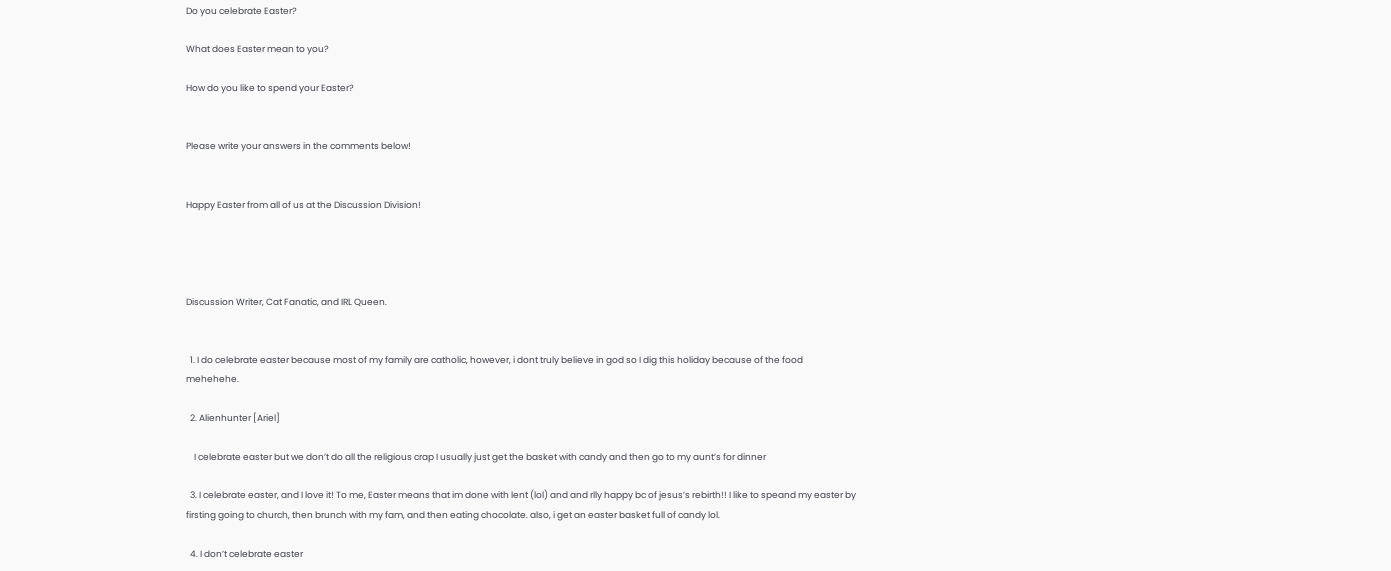Do you celebrate Easter?

What does Easter mean to you?

How do you like to spend your Easter?


Please write your answers in the comments below!


Happy Easter from all of us at the Discussion Division!




Discussion Writer, Cat Fanatic, and IRL Queen.


  1. I do celebrate easter because most of my family are catholic, however, i dont truly believe in god so I dig this holiday because of the food mehehehe.

  2. Alienhunter [Ariel]

    I celebrate easter but we don’t do all the religious crap I usually just get the basket with candy and then go to my aunt’s for dinner

  3. I celebrate easter, and I love it! To me, Easter means that im done with lent (lol) and and rlly happy bc of jesus’s rebirth!! I like to speand my easter by firsting going to church, then brunch with my fam, and then eating chocolate. also, i get an easter basket full of candy lol.

  4. I don’t celebrate easter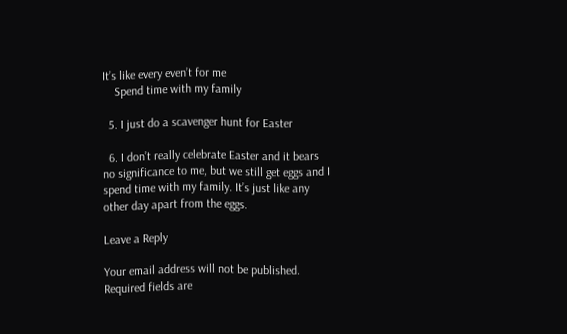It’s like every even’t for me
    Spend time with my family

  5. I just do a scavenger hunt for Easter

  6. I don’t really celebrate Easter and it bears no significance to me, but we still get eggs and I spend time with my family. It’s just like any other day apart from the eggs.

Leave a Reply

Your email address will not be published. Required fields are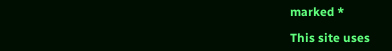marked *

This site uses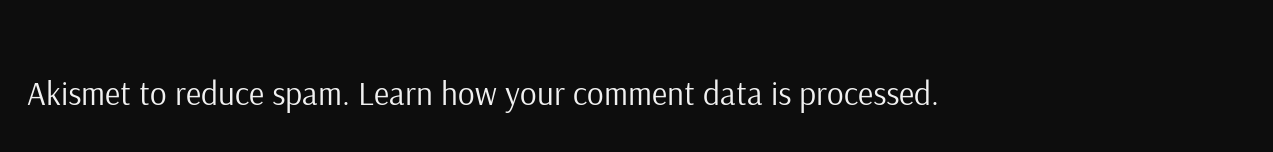Akismet to reduce spam. Learn how your comment data is processed.